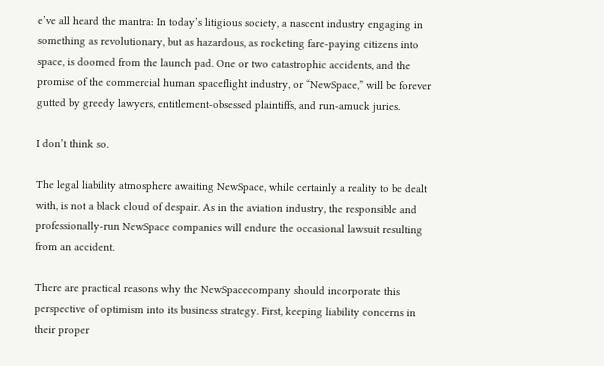e’ve all heard the mantra: In today’s litigious society, a nascent industry engaging in something as revolutionary, but as hazardous, as rocketing fare-paying citizens into space, is doomed from the launch pad. One or two catastrophic accidents, and the promise of the commercial human spaceflight industry, or “NewSpace,” will be forever gutted by greedy lawyers, entitlement-obsessed plaintiffs, and run-amuck juries.

I don’t think so.

The legal liability atmosphere awaiting NewSpace, while certainly a reality to be dealt with, is not a black cloud of despair. As in the aviation industry, the responsible and professionally-run NewSpace companies will endure the occasional lawsuit resulting from an accident.

There are practical reasons why the NewSpacecompany should incorporate this perspective of optimism into its business strategy. First, keeping liability concerns in their proper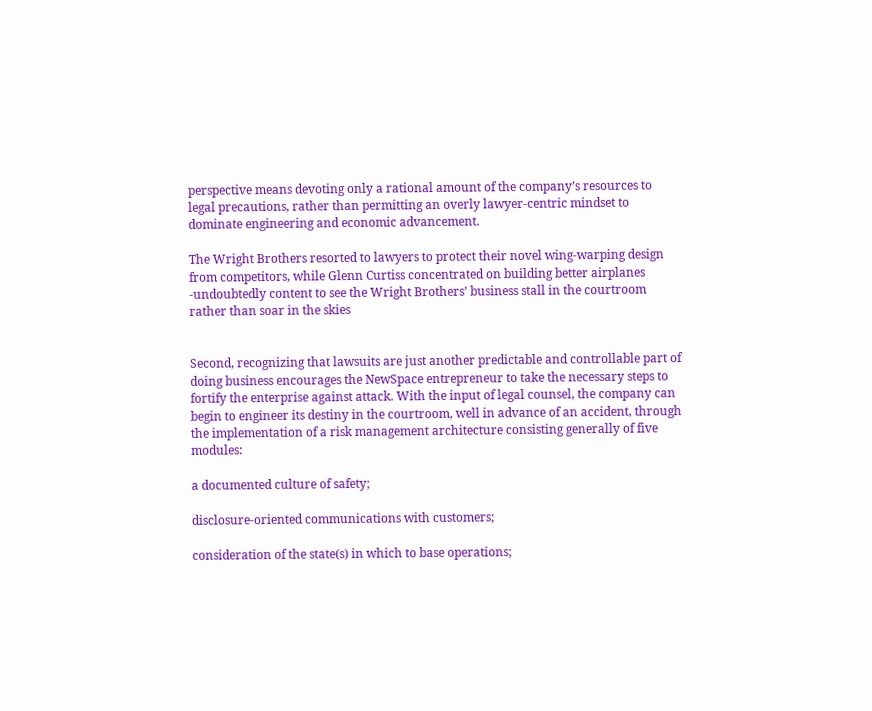perspective means devoting only a rational amount of the company’s resources to legal precautions, rather than permitting an overly lawyer-centric mindset to dominate engineering and economic advancement.

The Wright Brothers resorted to lawyers to protect their novel wing-warping design from competitors, while Glenn Curtiss concentrated on building better airplanes -undoubtedly content to see the Wright Brothers’ business stall in the courtroom rather than soar in the skies


Second, recognizing that lawsuits are just another predictable and controllable part of doing business encourages the NewSpace entrepreneur to take the necessary steps to fortify the enterprise against attack. With the input of legal counsel, the company can begin to engineer its destiny in the courtroom, well in advance of an accident, through the implementation of a risk management architecture consisting generally of five modules:

a documented culture of safety;

disclosure-oriented communications with customers;

consideration of the state(s) in which to base operations;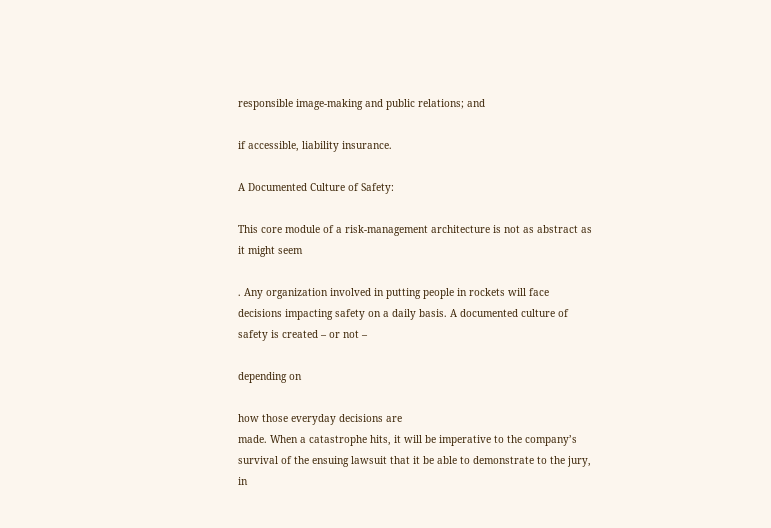responsible image-making and public relations; and

if accessible, liability insurance.

A Documented Culture of Safety:

This core module of a risk-management architecture is not as abstract as it might seem

. Any organization involved in putting people in rockets will face decisions impacting safety on a daily basis. A documented culture of safety is created – or not –

depending on

how those everyday decisions are
made. When a catastrophe hits, it will be imperative to the company’s survival of the ensuing lawsuit that it be able to demonstrate to the jury, in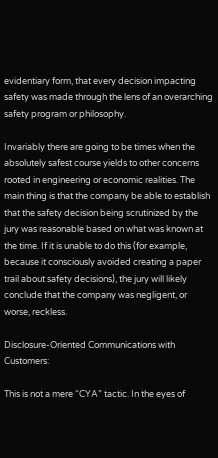evidentiary form, that every decision impacting safety was made through the lens of an overarching safety program or philosophy.

Invariably there are going to be times when the absolutely safest course yields to other concerns rooted in engineering or economic realities. The main thing is that the company be able to establish that the safety decision being scrutinized by the jury was reasonable based on what was known at the time. If it is unable to do this (for example, because it consciously avoided creating a paper trail about safety decisions), the jury will likely conclude that the company was negligent, or worse, reckless.

Disclosure-Oriented Communications with Customers:

This is not a mere “CYA” tactic. In the eyes of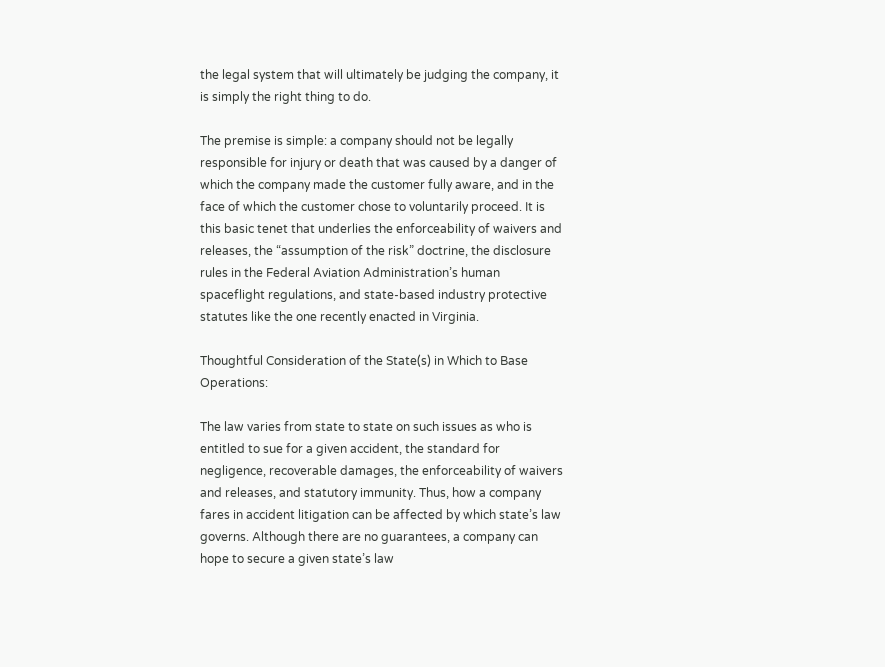the legal system that will ultimately be judging the company, it is simply the right thing to do.

The premise is simple: a company should not be legally responsible for injury or death that was caused by a danger of which the company made the customer fully aware, and in the face of which the customer chose to voluntarily proceed. It is this basic tenet that underlies the enforceability of waivers and releases, the “assumption of the risk” doctrine, the disclosure rules in the Federal Aviation Administration’s human spaceflight regulations, and state-based industry protective statutes like the one recently enacted in Virginia.

Thoughtful Consideration of the State(s) in Which to Base Operations:

The law varies from state to state on such issues as who is entitled to sue for a given accident, the standard for negligence, recoverable damages, the enforceability of waivers and releases, and statutory immunity. Thus, how a company fares in accident litigation can be affected by which state’s law governs. Although there are no guarantees, a company can hope to secure a given state’s law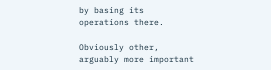by basing its operations there.

Obviously other, arguably more important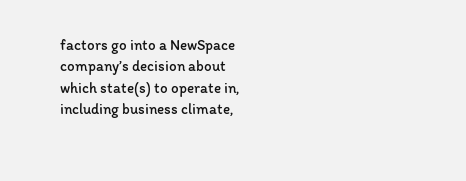factors go into a NewSpace company’s decision about which state(s) to operate in, including business climate,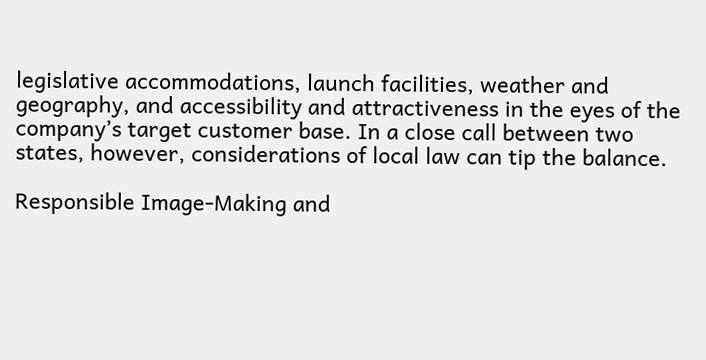legislative accommodations, launch facilities, weather and geography, and accessibility and attractiveness in the eyes of the company’s target customer base. In a close call between two states, however, considerations of local law can tip the balance.

Responsible Image-Making and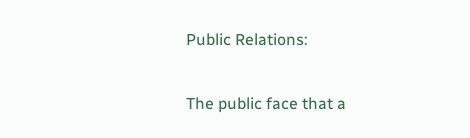Public Relations:

The public face that a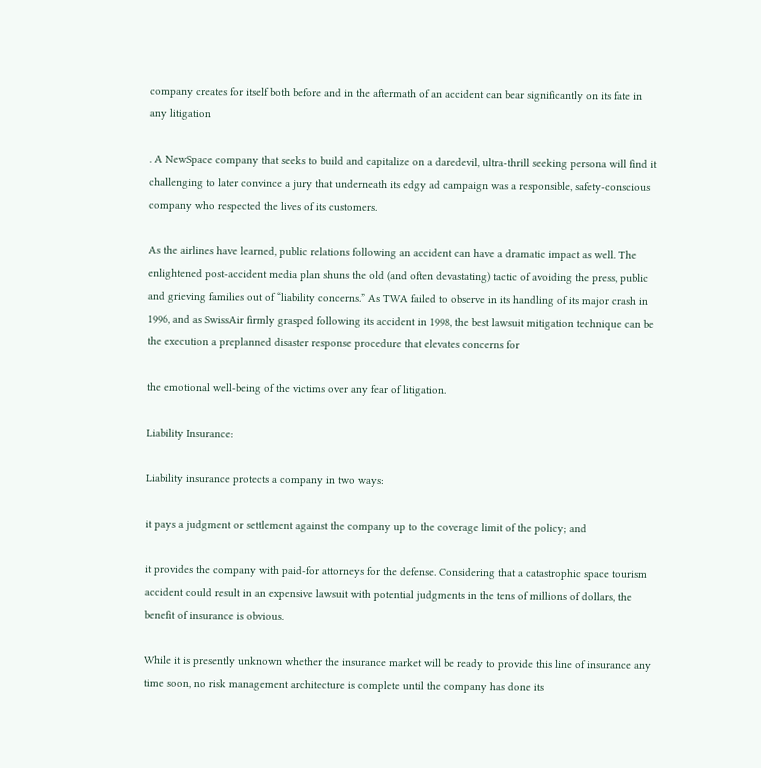company creates for itself both before and in the aftermath of an accident can bear significantly on its fate in any litigation

. A NewSpace company that seeks to build and capitalize on a daredevil, ultra-thrill seeking persona will find it challenging to later convince a jury that underneath its edgy ad campaign was a responsible, safety-conscious company who respected the lives of its customers.

As the airlines have learned, public relations following an accident can have a dramatic impact as well. The enlightened post-accident media plan shuns the old (and often devastating) tactic of avoiding the press, public and grieving families out of “liability concerns.” As TWA failed to observe in its handling of its major crash in 1996, and as SwissAir firmly grasped following its accident in 1998, the best lawsuit mitigation technique can be the execution a preplanned disaster response procedure that elevates concerns for

the emotional well-being of the victims over any fear of litigation.

Liability Insurance:

Liability insurance protects a company in two ways:

it pays a judgment or settlement against the company up to the coverage limit of the policy; and

it provides the company with paid-for attorneys for the defense. Considering that a catastrophic space tourism accident could result in an expensive lawsuit with potential judgments in the tens of millions of dollars, the benefit of insurance is obvious.

While it is presently unknown whether the insurance market will be ready to provide this line of insurance any time soon, no risk management architecture is complete until the company has done its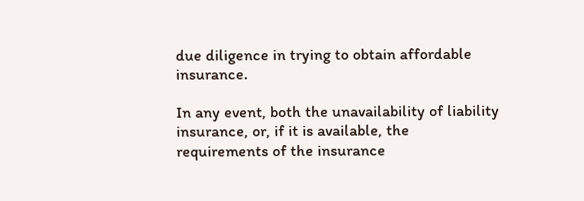due diligence in trying to obtain affordable insurance.

In any event, both the unavailability of liability insurance, or, if it is available, the requirements of the insurance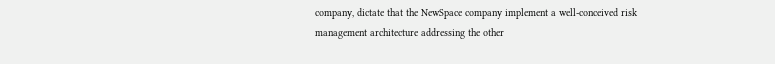company, dictate that the NewSpace company implement a well-conceived risk management architecture addressing the other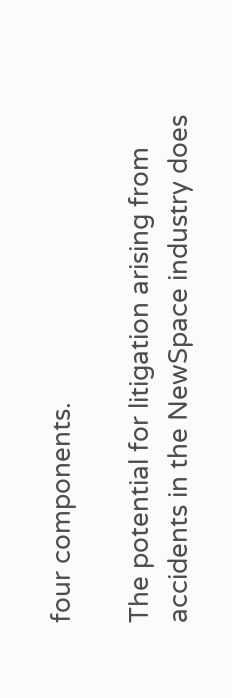four components.

The potential for litigation arising from accidents in the NewSpace industry does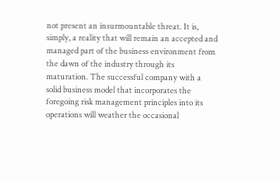not present an insurmountable threat. It is, simply, a reality that will remain an accepted and managed part of the business environment from the dawn of the industry through its maturation. The successful company with a solid business model that incorporates the foregoing risk management principles into its operations will weather the occasional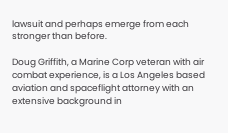lawsuit and perhaps emerge from each stronger than before.

Doug Griffith, a Marine Corp veteran with air combat experience, is a Los Angeles based aviation and spaceflight attorney with an extensive background in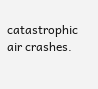catastrophic air crashes.